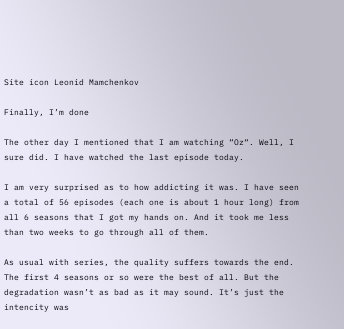Site icon Leonid Mamchenkov

Finally, I’m done

The other day I mentioned that I am watching “Oz“. Well, I sure did. I have watched the last episode today.

I am very surprised as to how addicting it was. I have seen a total of 56 episodes (each one is about 1 hour long) from all 6 seasons that I got my hands on. And it took me less than two weeks to go through all of them.

As usual with series, the quality suffers towards the end. The first 4 seasons or so were the best of all. But the degradation wasn’t as bad as it may sound. It’s just the intencity was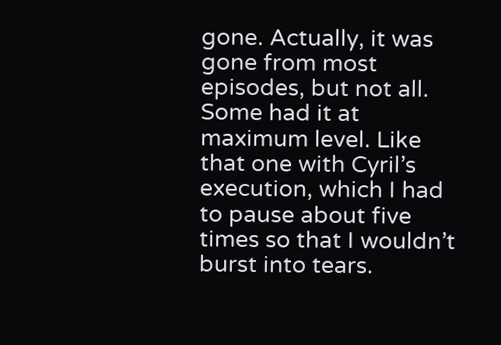gone. Actually, it was gone from most episodes, but not all. Some had it at maximum level. Like that one with Cyril’s execution, which I had to pause about five times so that I wouldn’t burst into tears.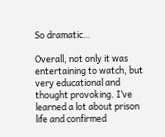So dramatic…

Overall, not only it was entertaining to watch, but very educational and thought provoking. I’ve learned a lot about prison life and confirmed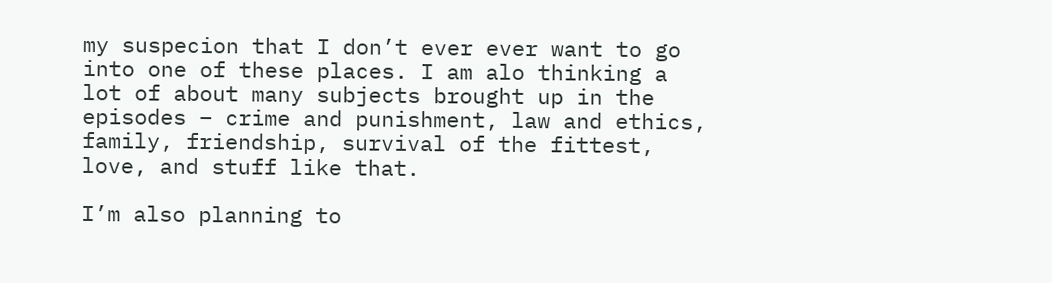my suspecion that I don’t ever ever want to go into one of these places. I am alo thinking a lot of about many subjects brought up in the episodes – crime and punishment, law and ethics, family, friendship, survival of the fittest, love, and stuff like that.

I’m also planning to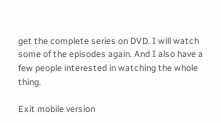get the complete series on DVD. I will watch some of the episodes again. And I also have a few people interested in watching the whole thing.

Exit mobile version